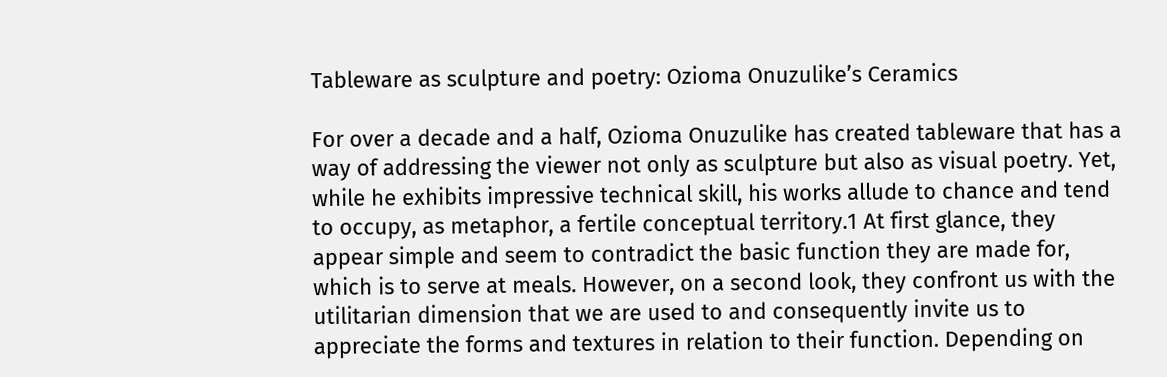Tableware as sculpture and poetry: Ozioma Onuzulike’s Ceramics

For over a decade and a half, Ozioma Onuzulike has created tableware that has a way of addressing the viewer not only as sculpture but also as visual poetry. Yet, while he exhibits impressive technical skill, his works allude to chance and tend to occupy, as metaphor, a fertile conceptual territory.1 At first glance, they appear simple and seem to contradict the basic function they are made for, which is to serve at meals. However, on a second look, they confront us with the utilitarian dimension that we are used to and consequently invite us to appreciate the forms and textures in relation to their function. Depending on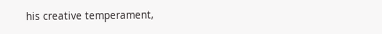his creative temperament,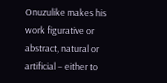Onuzulike makes his work figurative or abstract, natural or artificial – either to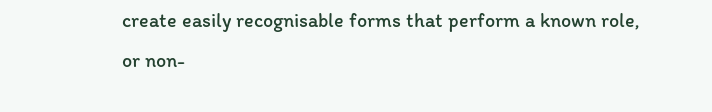create easily recognisable forms that perform a known role, or non-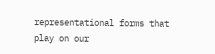representational forms that play on our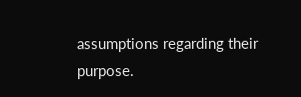assumptions regarding their purpose.